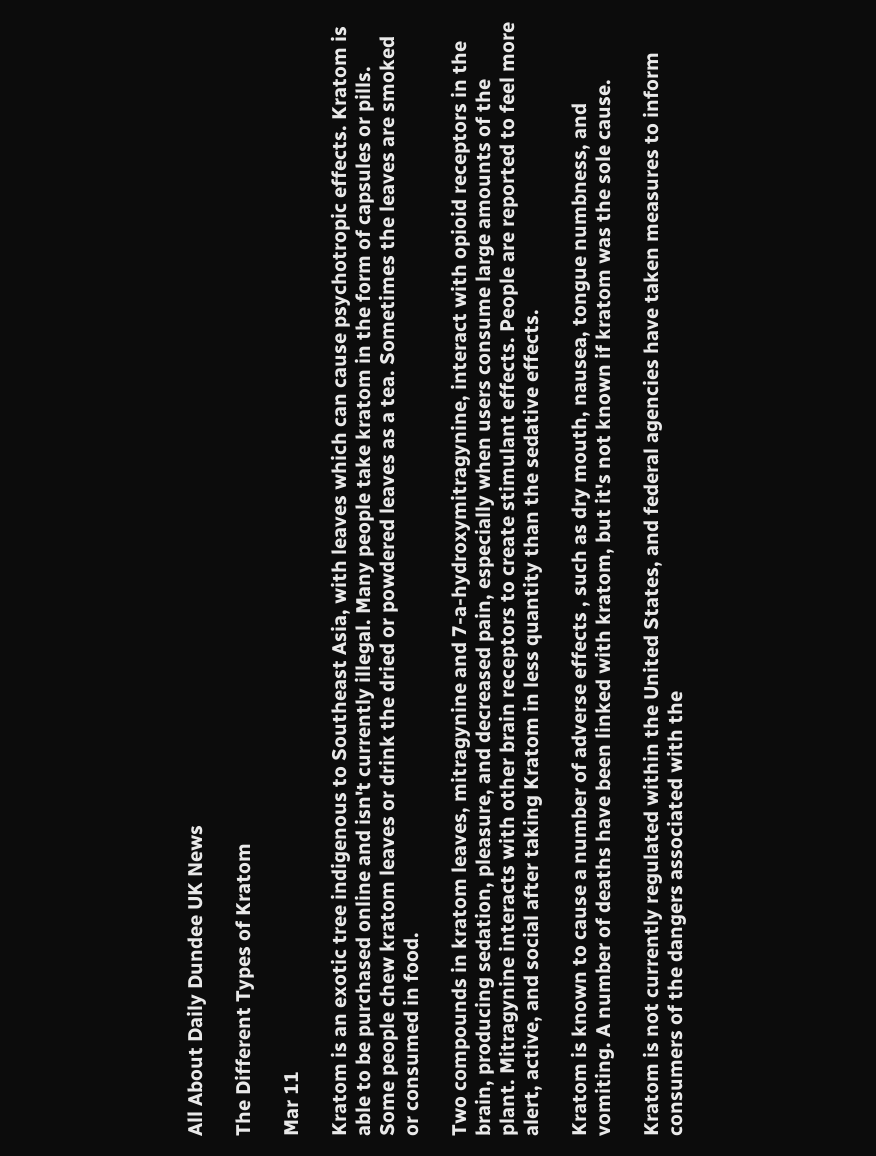All About Daily Dundee UK News

The Different Types of Kratom

Mar 11

Kratom is an exotic tree indigenous to Southeast Asia, with leaves which can cause psychotropic effects. Kratom is able to be purchased online and isn't currently illegal. Many people take kratom in the form of capsules or pills. Some people chew kratom leaves or drink the dried or powdered leaves as a tea. Sometimes the leaves are smoked or consumed in food.

Two compounds in kratom leaves, mitragynine and 7-a-hydroxymitragynine, interact with opioid receptors in the brain, producing sedation, pleasure, and decreased pain, especially when users consume large amounts of the plant. Mitragynine interacts with other brain receptors to create stimulant effects. People are reported to feel more alert, active, and social after taking Kratom in less quantity than the sedative effects.

Kratom is known to cause a number of adverse effects , such as dry mouth, nausea, tongue numbness, and vomiting. A number of deaths have been linked with kratom, but it's not known if kratom was the sole cause.

Kratom is not currently regulated within the United States, and federal agencies have taken measures to inform consumers of the dangers associated with the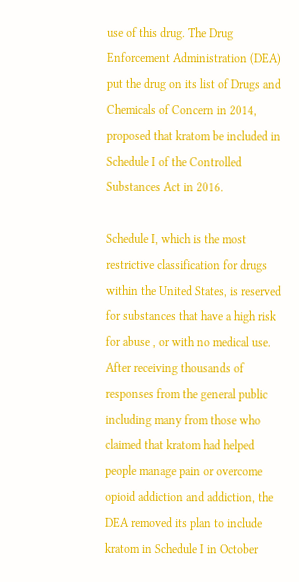use of this drug. The Drug Enforcement Administration (DEA) put the drug on its list of Drugs and Chemicals of Concern in 2014, proposed that kratom be included in Schedule I of the Controlled Substances Act in 2016.

Schedule I, which is the most restrictive classification for drugs within the United States, is reserved for substances that have a high risk for abuse , or with no medical use. After receiving thousands of responses from the general public including many from those who claimed that kratom had helped people manage pain or overcome opioid addiction and addiction, the DEA removed its plan to include kratom in Schedule I in October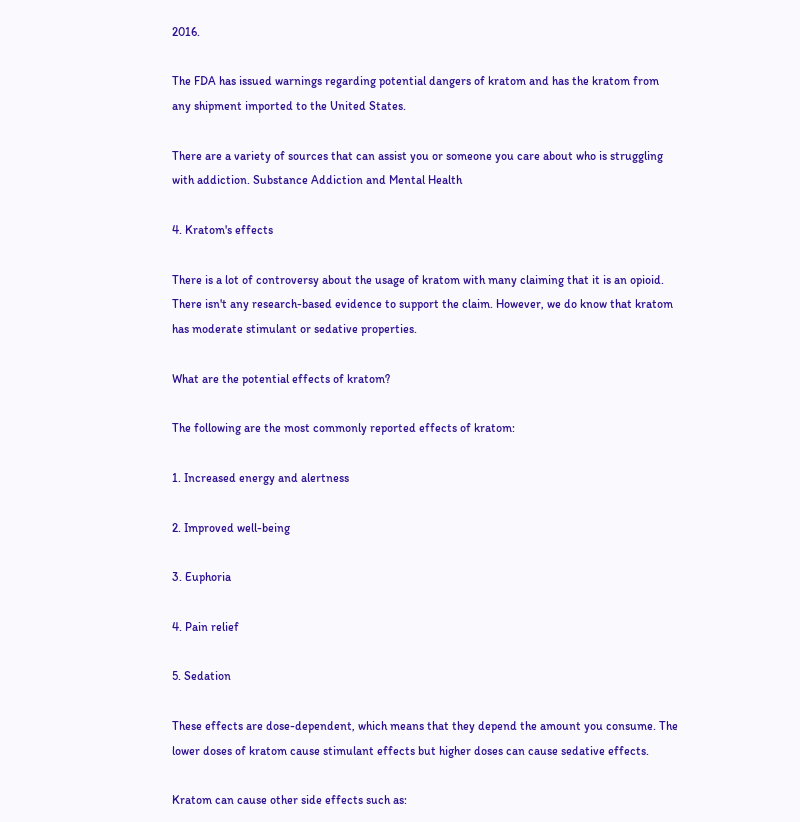2016.

The FDA has issued warnings regarding potential dangers of kratom and has the kratom from any shipment imported to the United States.

There are a variety of sources that can assist you or someone you care about who is struggling with addiction. Substance Addiction and Mental Health

4. Kratom's effects

There is a lot of controversy about the usage of kratom with many claiming that it is an opioid. There isn't any research-based evidence to support the claim. However, we do know that kratom has moderate stimulant or sedative properties.

What are the potential effects of kratom?

The following are the most commonly reported effects of kratom:

1. Increased energy and alertness

2. Improved well-being

3. Euphoria

4. Pain relief

5. Sedation

These effects are dose-dependent, which means that they depend the amount you consume. The lower doses of kratom cause stimulant effects but higher doses can cause sedative effects.

Kratom can cause other side effects such as: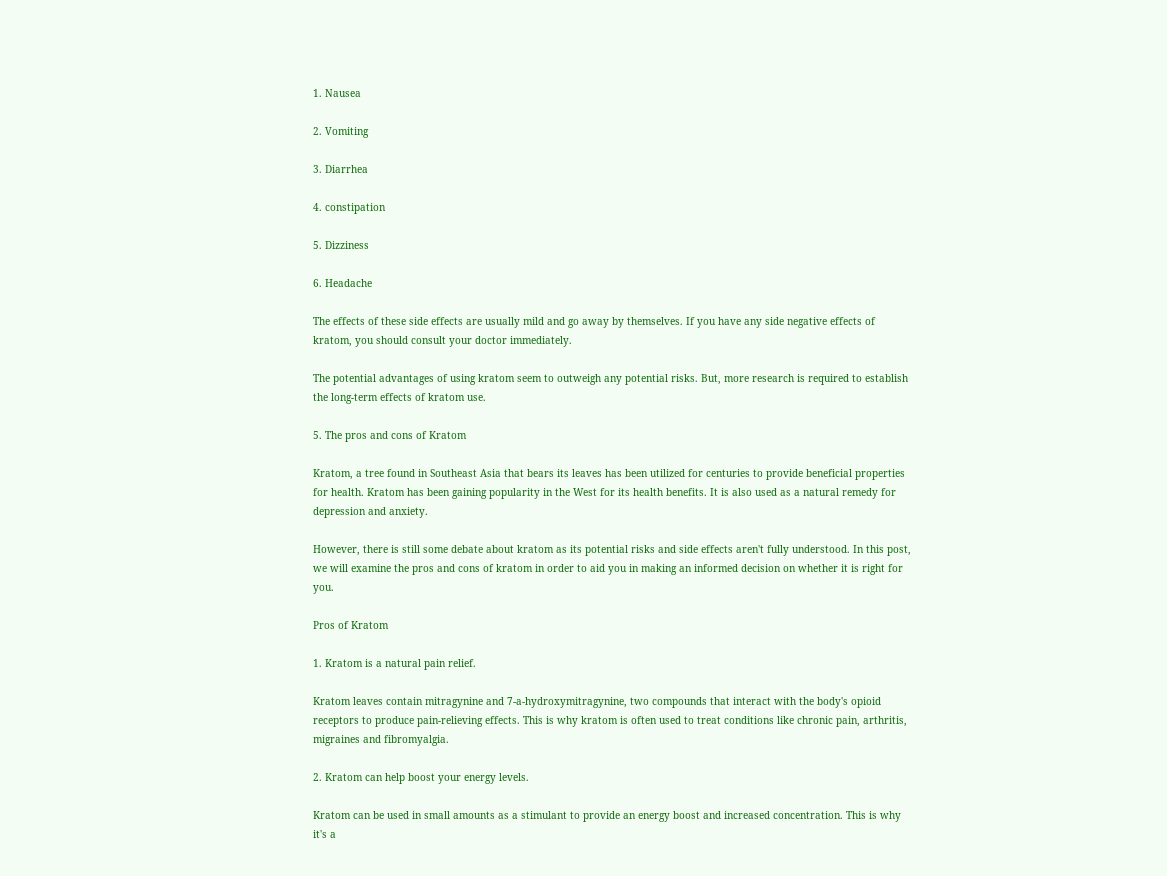1. Nausea

2. Vomiting

3. Diarrhea

4. constipation

5. Dizziness

6. Headache

The effects of these side effects are usually mild and go away by themselves. If you have any side negative effects of kratom, you should consult your doctor immediately.

The potential advantages of using kratom seem to outweigh any potential risks. But, more research is required to establish the long-term effects of kratom use.

5. The pros and cons of Kratom

Kratom, a tree found in Southeast Asia that bears its leaves has been utilized for centuries to provide beneficial properties for health. Kratom has been gaining popularity in the West for its health benefits. It is also used as a natural remedy for depression and anxiety.

However, there is still some debate about kratom as its potential risks and side effects aren't fully understood. In this post, we will examine the pros and cons of kratom in order to aid you in making an informed decision on whether it is right for you.

Pros of Kratom

1. Kratom is a natural pain relief.

Kratom leaves contain mitragynine and 7-a-hydroxymitragynine, two compounds that interact with the body's opioid receptors to produce pain-relieving effects. This is why kratom is often used to treat conditions like chronic pain, arthritis, migraines and fibromyalgia.

2. Kratom can help boost your energy levels.

Kratom can be used in small amounts as a stimulant to provide an energy boost and increased concentration. This is why it's a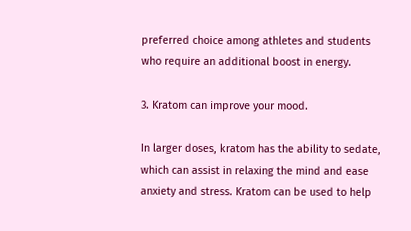preferred choice among athletes and students who require an additional boost in energy.

3. Kratom can improve your mood.

In larger doses, kratom has the ability to sedate, which can assist in relaxing the mind and ease anxiety and stress. Kratom can be used to help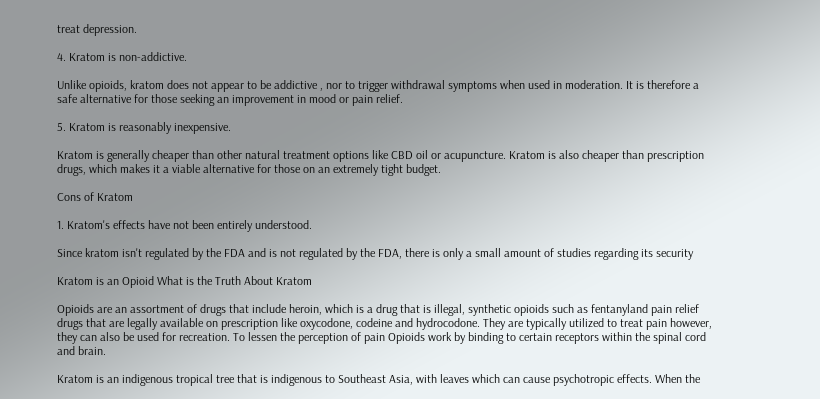treat depression.

4. Kratom is non-addictive.

Unlike opioids, kratom does not appear to be addictive , nor to trigger withdrawal symptoms when used in moderation. It is therefore a safe alternative for those seeking an improvement in mood or pain relief.

5. Kratom is reasonably inexpensive.

Kratom is generally cheaper than other natural treatment options like CBD oil or acupuncture. Kratom is also cheaper than prescription drugs, which makes it a viable alternative for those on an extremely tight budget.

Cons of Kratom

1. Kratom's effects have not been entirely understood.

Since kratom isn't regulated by the FDA and is not regulated by the FDA, there is only a small amount of studies regarding its security

Kratom is an Opioid What is the Truth About Kratom

Opioids are an assortment of drugs that include heroin, which is a drug that is illegal, synthetic opioids such as fentanyland pain relief drugs that are legally available on prescription like oxycodone, codeine and hydrocodone. They are typically utilized to treat pain however, they can also be used for recreation. To lessen the perception of pain Opioids work by binding to certain receptors within the spinal cord and brain.

Kratom is an indigenous tropical tree that is indigenous to Southeast Asia, with leaves which can cause psychotropic effects. When the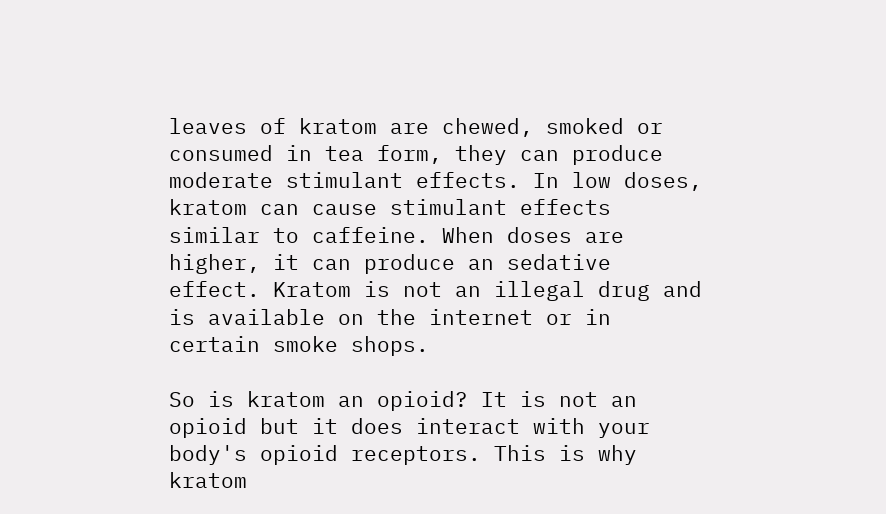leaves of kratom are chewed, smoked or consumed in tea form, they can produce moderate stimulant effects. In low doses, kratom can cause stimulant effects similar to caffeine. When doses are higher, it can produce an sedative effect. Kratom is not an illegal drug and is available on the internet or in certain smoke shops.

So is kratom an opioid? It is not an opioid but it does interact with your body's opioid receptors. This is why kratom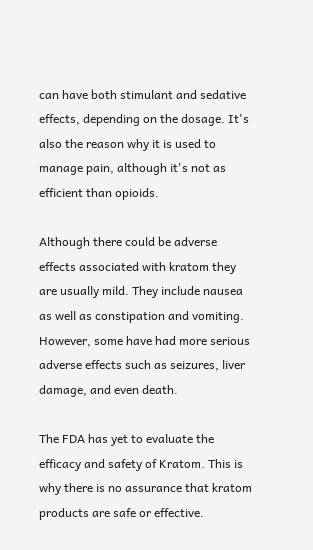can have both stimulant and sedative effects, depending on the dosage. It's also the reason why it is used to manage pain, although it's not as efficient than opioids.

Although there could be adverse effects associated with kratom they are usually mild. They include nausea as well as constipation and vomiting. However, some have had more serious adverse effects such as seizures, liver damage, and even death.

The FDA has yet to evaluate the efficacy and safety of Kratom. This is why there is no assurance that kratom products are safe or effective.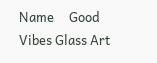Name     Good Vibes Glass Art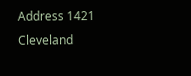Address 1421 Cleveland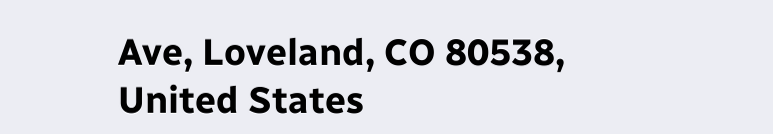Ave, Loveland, CO 80538, United States